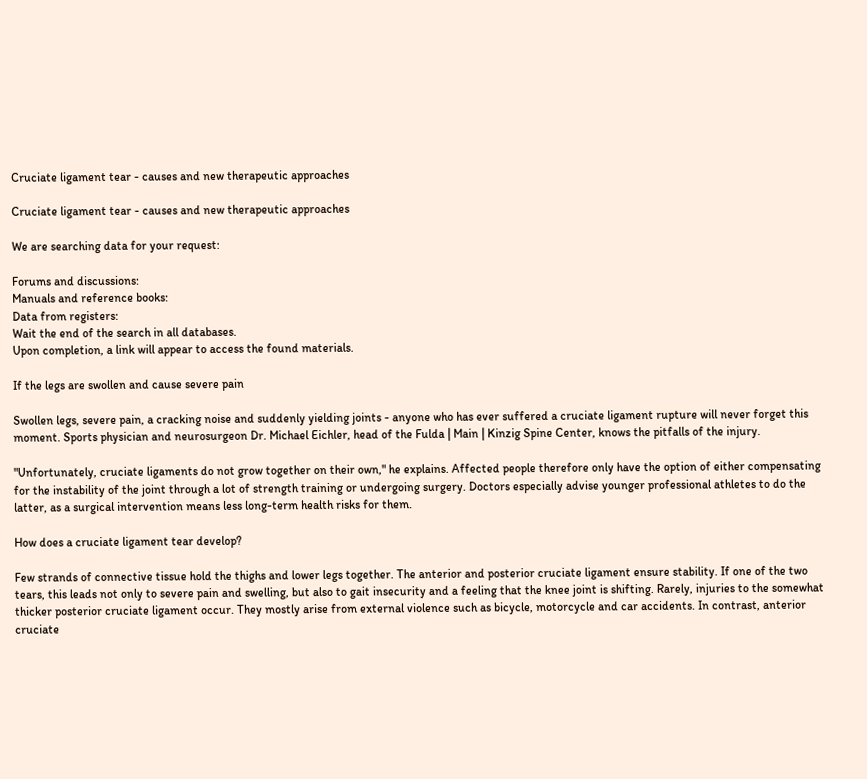Cruciate ligament tear - causes and new therapeutic approaches

Cruciate ligament tear - causes and new therapeutic approaches

We are searching data for your request:

Forums and discussions:
Manuals and reference books:
Data from registers:
Wait the end of the search in all databases.
Upon completion, a link will appear to access the found materials.

If the legs are swollen and cause severe pain

Swollen legs, severe pain, a cracking noise and suddenly yielding joints - anyone who has ever suffered a cruciate ligament rupture will never forget this moment. Sports physician and neurosurgeon Dr. Michael Eichler, head of the Fulda | Main | Kinzig Spine Center, knows the pitfalls of the injury.

"Unfortunately, cruciate ligaments do not grow together on their own," he explains. Affected people therefore only have the option of either compensating for the instability of the joint through a lot of strength training or undergoing surgery. Doctors especially advise younger professional athletes to do the latter, as a surgical intervention means less long-term health risks for them.

How does a cruciate ligament tear develop?

Few strands of connective tissue hold the thighs and lower legs together. The anterior and posterior cruciate ligament ensure stability. If one of the two tears, this leads not only to severe pain and swelling, but also to gait insecurity and a feeling that the knee joint is shifting. Rarely, injuries to the somewhat thicker posterior cruciate ligament occur. They mostly arise from external violence such as bicycle, motorcycle and car accidents. In contrast, anterior cruciate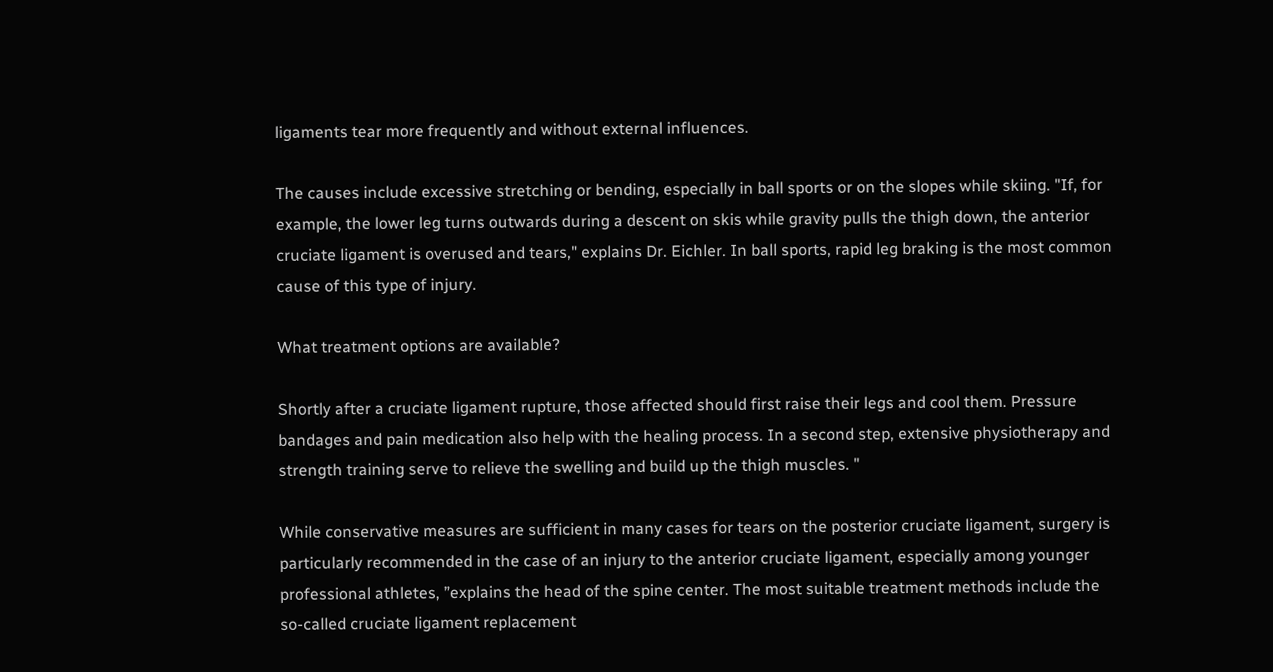ligaments tear more frequently and without external influences.

The causes include excessive stretching or bending, especially in ball sports or on the slopes while skiing. "If, for example, the lower leg turns outwards during a descent on skis while gravity pulls the thigh down, the anterior cruciate ligament is overused and tears," explains Dr. Eichler. In ball sports, rapid leg braking is the most common cause of this type of injury.

What treatment options are available?

Shortly after a cruciate ligament rupture, those affected should first raise their legs and cool them. Pressure bandages and pain medication also help with the healing process. In a second step, extensive physiotherapy and strength training serve to relieve the swelling and build up the thigh muscles. "

While conservative measures are sufficient in many cases for tears on the posterior cruciate ligament, surgery is particularly recommended in the case of an injury to the anterior cruciate ligament, especially among younger professional athletes, ”explains the head of the spine center. The most suitable treatment methods include the so-called cruciate ligament replacement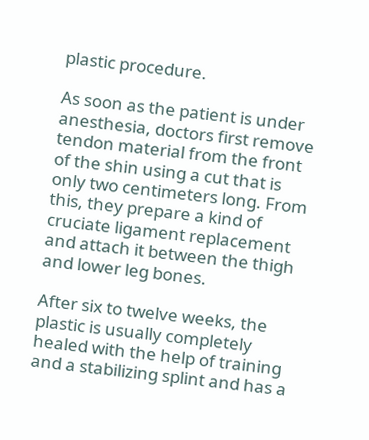plastic procedure.

As soon as the patient is under anesthesia, doctors first remove tendon material from the front of the shin using a cut that is only two centimeters long. From this, they prepare a kind of cruciate ligament replacement and attach it between the thigh and lower leg bones.

After six to twelve weeks, the plastic is usually completely healed with the help of training and a stabilizing splint and has a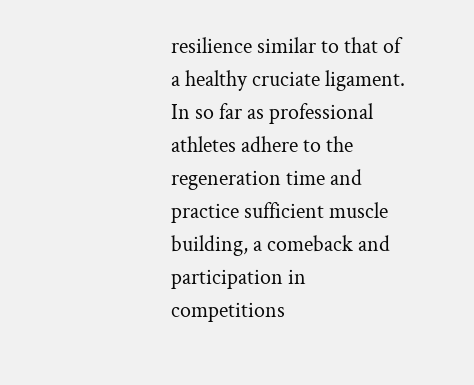resilience similar to that of a healthy cruciate ligament. In so far as professional athletes adhere to the regeneration time and practice sufficient muscle building, a comeback and participation in competitions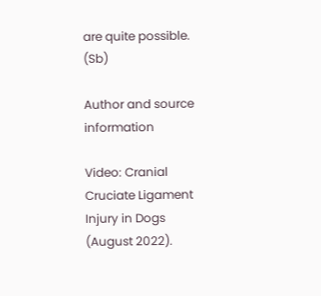are quite possible. (Sb)

Author and source information

Video: Cranial Cruciate Ligament Injury in Dogs (August 2022).